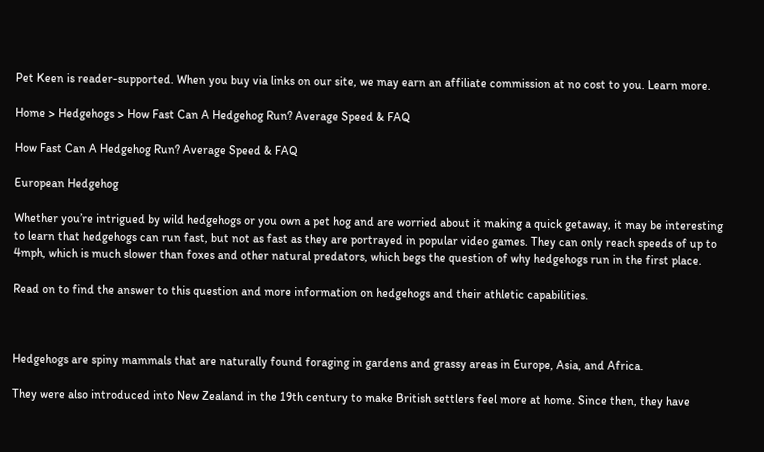Pet Keen is reader-supported. When you buy via links on our site, we may earn an affiliate commission at no cost to you. Learn more.

Home > Hedgehogs > How Fast Can A Hedgehog Run? Average Speed & FAQ

How Fast Can A Hedgehog Run? Average Speed & FAQ

European Hedgehog

Whether you’re intrigued by wild hedgehogs or you own a pet hog and are worried about it making a quick getaway, it may be interesting to learn that hedgehogs can run fast, but not as fast as they are portrayed in popular video games. They can only reach speeds of up to 4mph, which is much slower than foxes and other natural predators, which begs the question of why hedgehogs run in the first place.

Read on to find the answer to this question and more information on hedgehogs and their athletic capabilities.



Hedgehogs are spiny mammals that are naturally found foraging in gardens and grassy areas in Europe, Asia, and Africa.

They were also introduced into New Zealand in the 19th century to make British settlers feel more at home. Since then, they have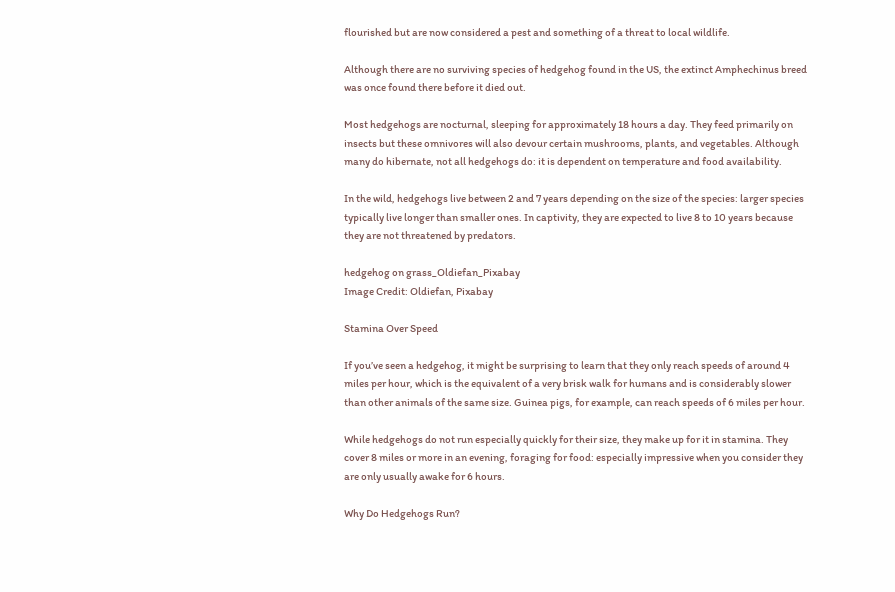flourished but are now considered a pest and something of a threat to local wildlife.

Although there are no surviving species of hedgehog found in the US, the extinct Amphechinus breed was once found there before it died out.

Most hedgehogs are nocturnal, sleeping for approximately 18 hours a day. They feed primarily on insects but these omnivores will also devour certain mushrooms, plants, and vegetables. Although many do hibernate, not all hedgehogs do: it is dependent on temperature and food availability.

In the wild, hedgehogs live between 2 and 7 years depending on the size of the species: larger species typically live longer than smaller ones. In captivity, they are expected to live 8 to 10 years because they are not threatened by predators.

hedgehog on grass_Oldiefan_Pixabay
Image Credit: Oldiefan, Pixabay

Stamina Over Speed

If you’ve seen a hedgehog, it might be surprising to learn that they only reach speeds of around 4 miles per hour, which is the equivalent of a very brisk walk for humans and is considerably slower than other animals of the same size. Guinea pigs, for example, can reach speeds of 6 miles per hour.

While hedgehogs do not run especially quickly for their size, they make up for it in stamina. They cover 8 miles or more in an evening, foraging for food: especially impressive when you consider they are only usually awake for 6 hours.

Why Do Hedgehogs Run?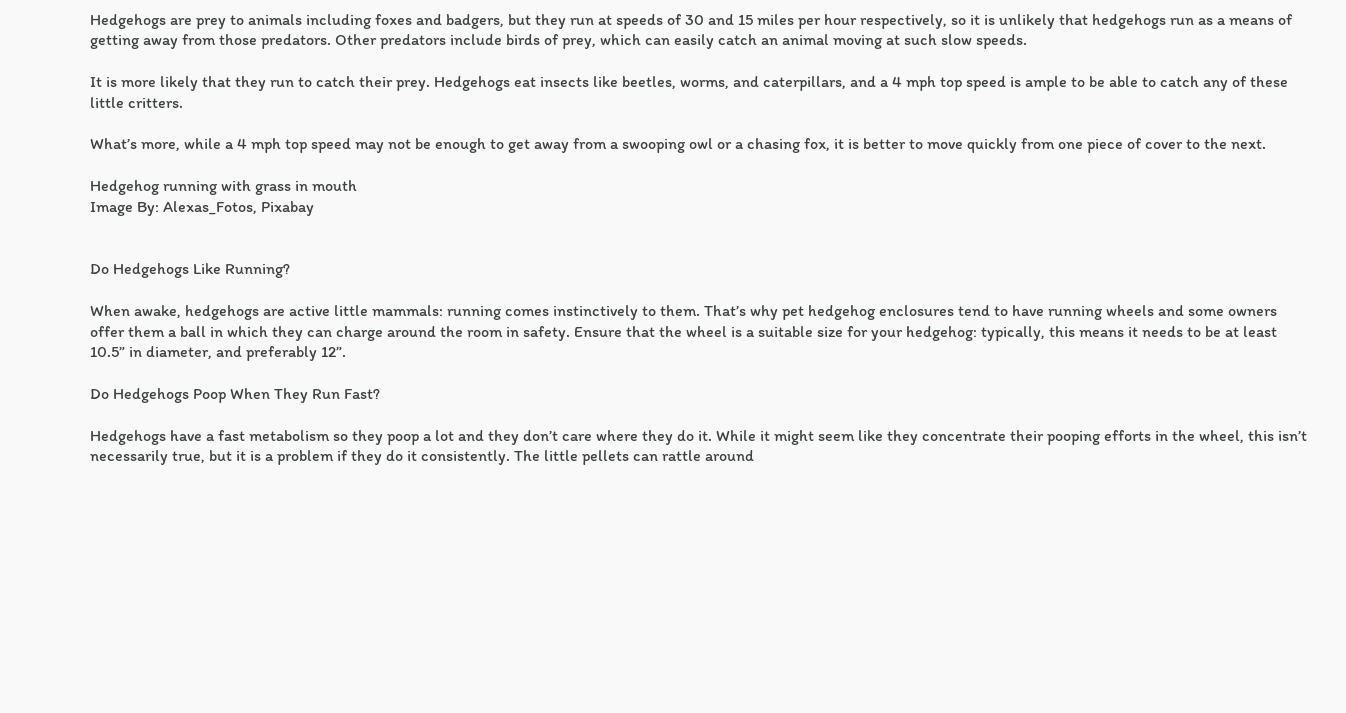Hedgehogs are prey to animals including foxes and badgers, but they run at speeds of 30 and 15 miles per hour respectively, so it is unlikely that hedgehogs run as a means of getting away from those predators. Other predators include birds of prey, which can easily catch an animal moving at such slow speeds.

It is more likely that they run to catch their prey. Hedgehogs eat insects like beetles, worms, and caterpillars, and a 4 mph top speed is ample to be able to catch any of these little critters.

What’s more, while a 4 mph top speed may not be enough to get away from a swooping owl or a chasing fox, it is better to move quickly from one piece of cover to the next.

Hedgehog running with grass in mouth
Image By: Alexas_Fotos, Pixabay


Do Hedgehogs Like Running?

When awake, hedgehogs are active little mammals: running comes instinctively to them. That’s why pet hedgehog enclosures tend to have running wheels and some owners offer them a ball in which they can charge around the room in safety. Ensure that the wheel is a suitable size for your hedgehog: typically, this means it needs to be at least 10.5” in diameter, and preferably 12”.

Do Hedgehogs Poop When They Run Fast?

Hedgehogs have a fast metabolism so they poop a lot and they don’t care where they do it. While it might seem like they concentrate their pooping efforts in the wheel, this isn’t necessarily true, but it is a problem if they do it consistently. The little pellets can rattle around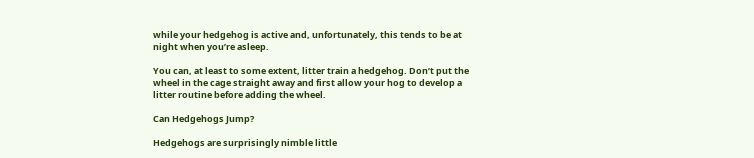while your hedgehog is active and, unfortunately, this tends to be at night when you’re asleep.

You can, at least to some extent, litter train a hedgehog. Don’t put the wheel in the cage straight away and first allow your hog to develop a litter routine before adding the wheel.

Can Hedgehogs Jump?

Hedgehogs are surprisingly nimble little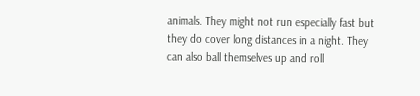animals. They might not run especially fast but they do cover long distances in a night. They can also ball themselves up and roll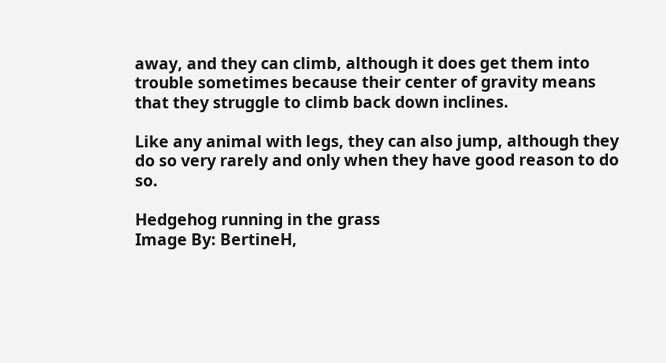away, and they can climb, although it does get them into trouble sometimes because their center of gravity means that they struggle to climb back down inclines.

Like any animal with legs, they can also jump, although they do so very rarely and only when they have good reason to do so.

Hedgehog running in the grass
Image By: BertineH,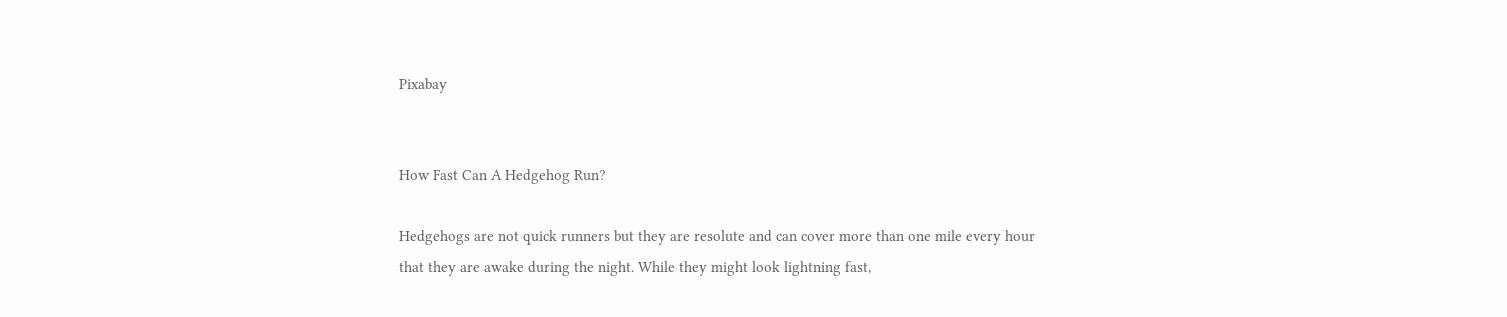Pixabay


How Fast Can A Hedgehog Run?

Hedgehogs are not quick runners but they are resolute and can cover more than one mile every hour that they are awake during the night. While they might look lightning fast,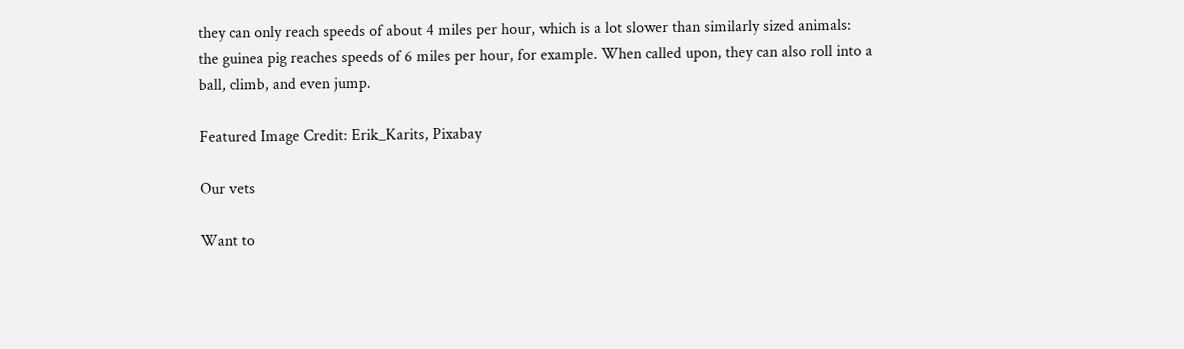they can only reach speeds of about 4 miles per hour, which is a lot slower than similarly sized animals: the guinea pig reaches speeds of 6 miles per hour, for example. When called upon, they can also roll into a ball, climb, and even jump.

Featured Image Credit: Erik_Karits, Pixabay

Our vets

Want to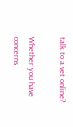talk to a vet online?

Whether you have concerns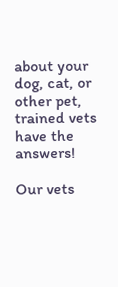about your dog, cat, or other pet, trained vets have the answers!

Our vets